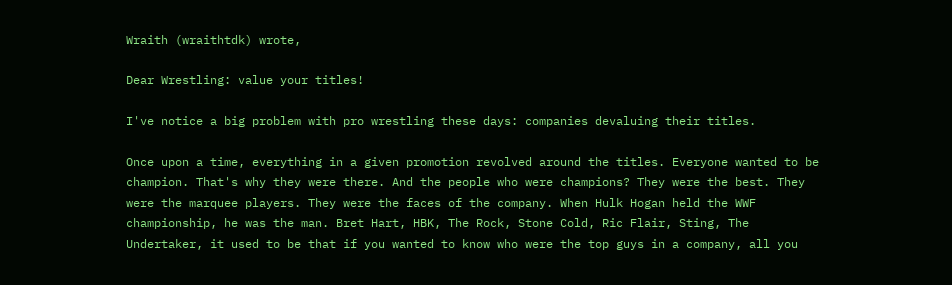Wraith (wraithtdk) wrote,

Dear Wrestling: value your titles!

I've notice a big problem with pro wrestling these days: companies devaluing their titles.

Once upon a time, everything in a given promotion revolved around the titles. Everyone wanted to be champion. That's why they were there. And the people who were champions? They were the best. They were the marquee players. They were the faces of the company. When Hulk Hogan held the WWF championship, he was the man. Bret Hart, HBK, The Rock, Stone Cold, Ric Flair, Sting, The Undertaker, it used to be that if you wanted to know who were the top guys in a company, all you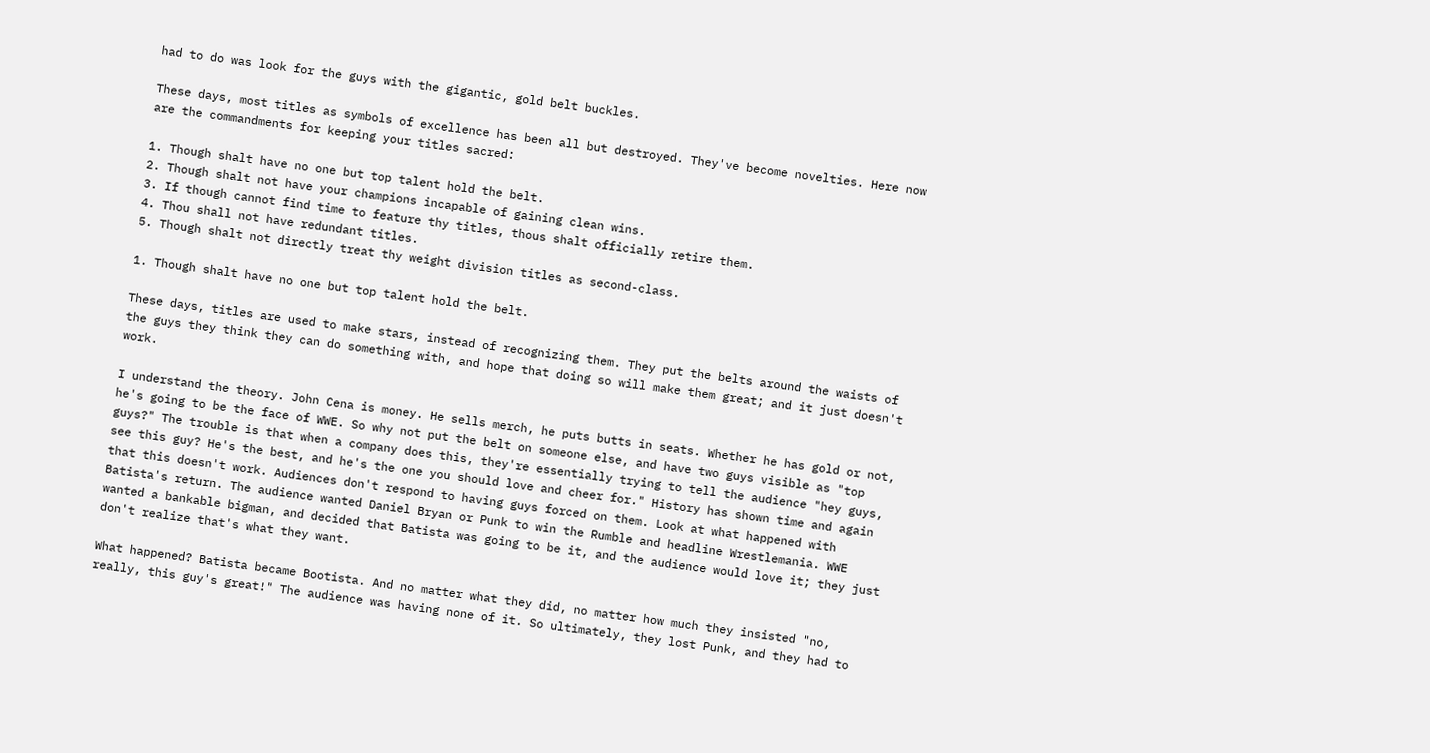had to do was look for the guys with the gigantic, gold belt buckles.

These days, most titles as symbols of excellence has been all but destroyed. They've become novelties. Here now are the commandments for keeping your titles sacred:

1. Though shalt have no one but top talent hold the belt.
2. Though shalt not have your champions incapable of gaining clean wins.
3. If though cannot find time to feature thy titles, thous shalt officially retire them.
4. Thou shall not have redundant titles.
5. Though shalt not directly treat thy weight division titles as second-class.

1. Though shalt have no one but top talent hold the belt.

These days, titles are used to make stars, instead of recognizing them. They put the belts around the waists of the guys they think they can do something with, and hope that doing so will make them great; and it just doesn't work.

I understand the theory. John Cena is money. He sells merch, he puts butts in seats. Whether he has gold or not, he's going to be the face of WWE. So why not put the belt on someone else, and have two guys visible as "top guys?" The trouble is that when a company does this, they're essentially trying to tell the audience "hey guys, see this guy? He's the best, and he's the one you should love and cheer for." History has shown time and again that this doesn't work. Audiences don't respond to having guys forced on them. Look at what happened with Batista's return. The audience wanted Daniel Bryan or Punk to win the Rumble and headline Wrestlemania. WWE wanted a bankable bigman, and decided that Batista was going to be it, and the audience would love it; they just don't realize that's what they want.

What happened? Batista became Bootista. And no matter what they did, no matter how much they insisted "no, really, this guy's great!" The audience was having none of it. So ultimately, they lost Punk, and they had to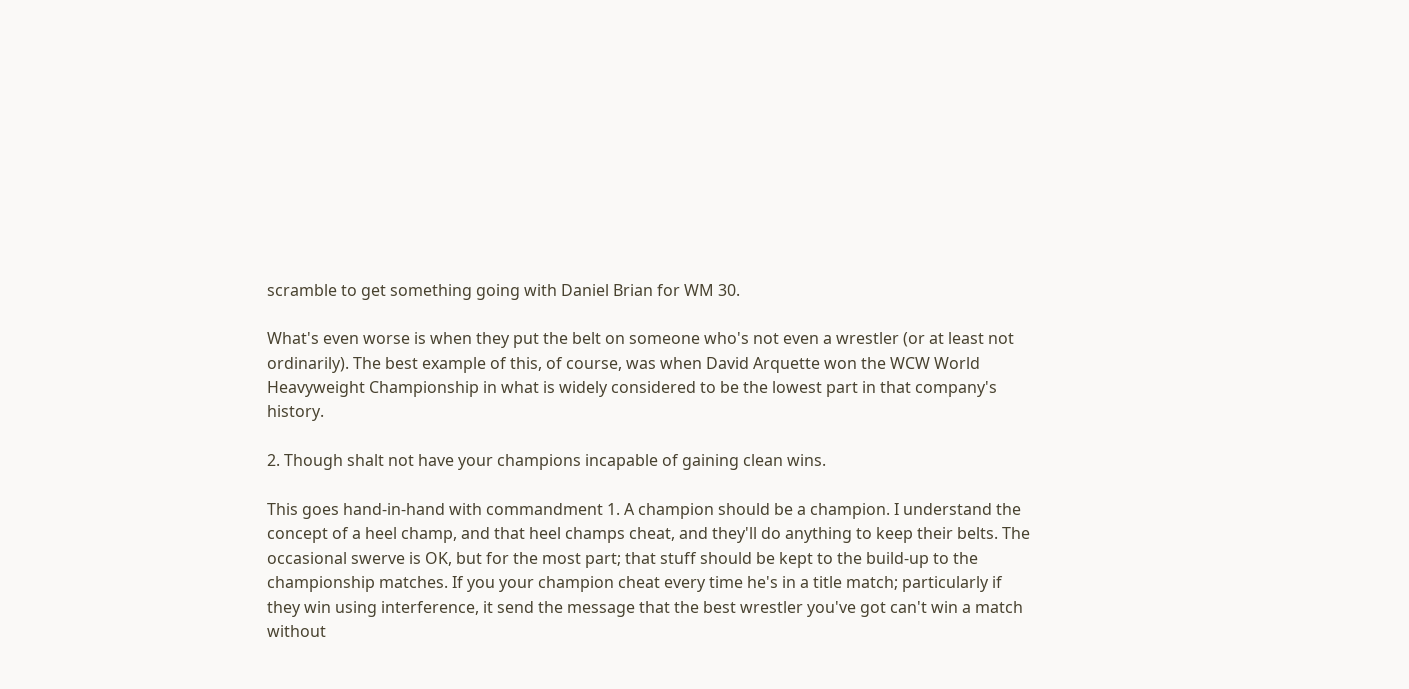scramble to get something going with Daniel Brian for WM 30.

What's even worse is when they put the belt on someone who's not even a wrestler (or at least not ordinarily). The best example of this, of course, was when David Arquette won the WCW World Heavyweight Championship in what is widely considered to be the lowest part in that company's history.

2. Though shalt not have your champions incapable of gaining clean wins.

This goes hand-in-hand with commandment 1. A champion should be a champion. I understand the concept of a heel champ, and that heel champs cheat, and they'll do anything to keep their belts. The occasional swerve is OK, but for the most part; that stuff should be kept to the build-up to the championship matches. If you your champion cheat every time he's in a title match; particularly if they win using interference, it send the message that the best wrestler you've got can't win a match without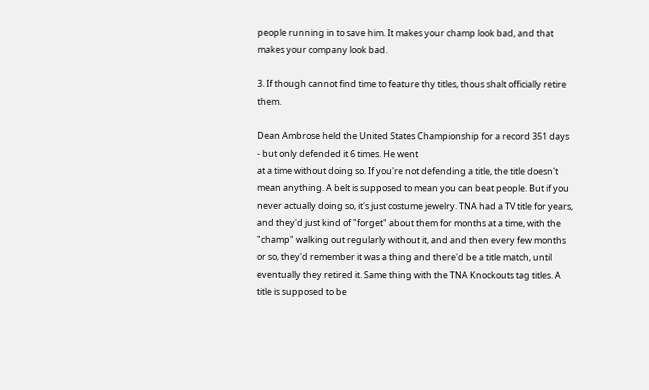people running in to save him. It makes your champ look bad, and that makes your company look bad.

3. If though cannot find time to feature thy titles, thous shalt officially retire them.

Dean Ambrose held the United States Championship for a record 351 days - but only defended it 6 times. He went
at a time without doing so. If you're not defending a title, the title doesn't mean anything. A belt is supposed to mean you can beat people. But if you never actually doing so, it's just costume jewelry. TNA had a TV title for years, and they'd just kind of "forget" about them for months at a time, with the "champ" walking out regularly without it, and and then every few months or so, they'd remember it was a thing and there'd be a title match, until eventually they retired it. Same thing with the TNA Knockouts tag titles. A title is supposed to be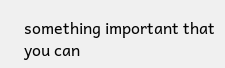something important that you can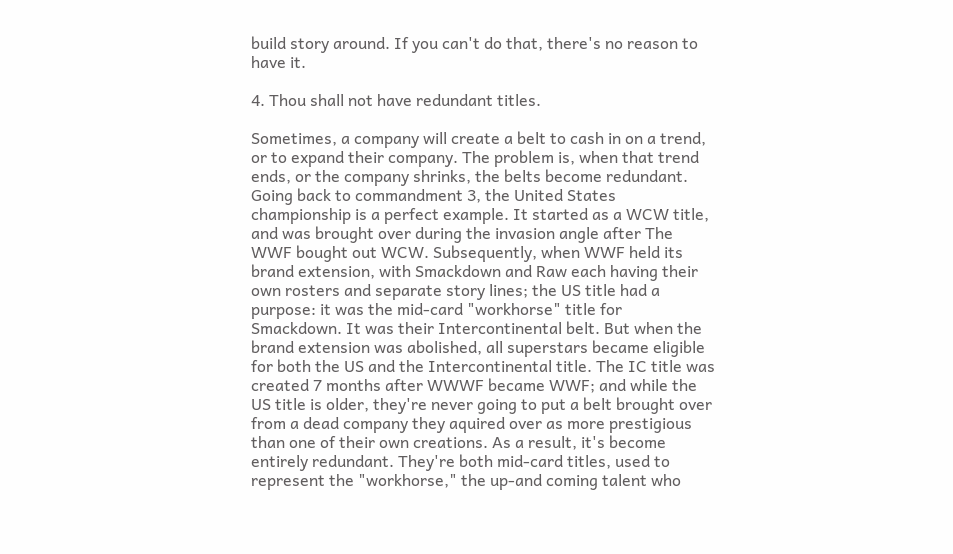build story around. If you can't do that, there's no reason to have it.

4. Thou shall not have redundant titles.

Sometimes, a company will create a belt to cash in on a trend, or to expand their company. The problem is, when that trend ends, or the company shrinks, the belts become redundant. Going back to commandment 3, the United States championship is a perfect example. It started as a WCW title, and was brought over during the invasion angle after The WWF bought out WCW. Subsequently, when WWF held its brand extension, with Smackdown and Raw each having their own rosters and separate story lines; the US title had a purpose: it was the mid-card "workhorse" title for Smackdown. It was their Intercontinental belt. But when the brand extension was abolished, all superstars became eligible for both the US and the Intercontinental title. The IC title was created 7 months after WWWF became WWF; and while the US title is older, they're never going to put a belt brought over from a dead company they aquired over as more prestigious than one of their own creations. As a result, it's become entirely redundant. They're both mid-card titles, used to represent the "workhorse," the up-and coming talent who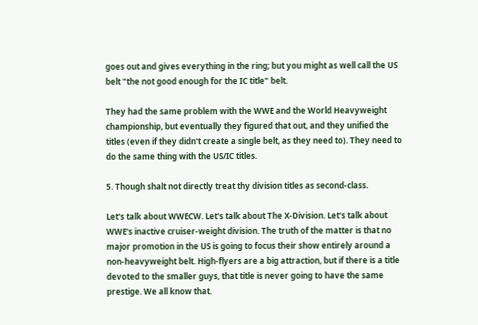goes out and gives everything in the ring; but you might as well call the US belt "the not good enough for the IC title" belt.

They had the same problem with the WWE and the World Heavyweight championship, but eventually they figured that out, and they unified the titles (even if they didn't create a single belt, as they need to). They need to do the same thing with the US/IC titles.

5. Though shalt not directly treat thy division titles as second-class.

Let's talk about WWECW. Let's talk about The X-Division. Let's talk about WWE's inactive cruiser-weight division. The truth of the matter is that no major promotion in the US is going to focus their show entirely around a non-heavyweight belt. High-flyers are a big attraction, but if there is a title devoted to the smaller guys, that title is never going to have the same prestige. We all know that.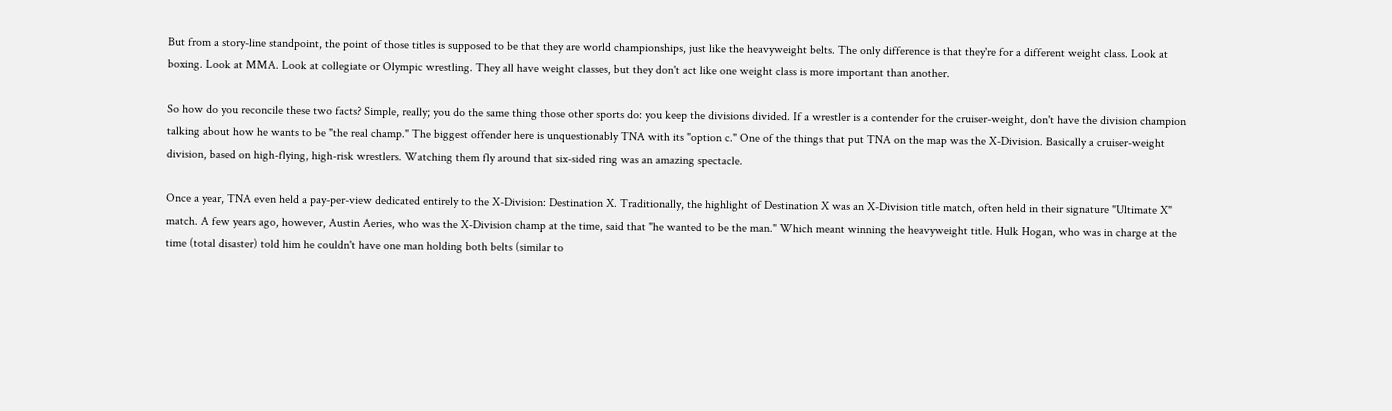But from a story-line standpoint, the point of those titles is supposed to be that they are world championships, just like the heavyweight belts. The only difference is that they're for a different weight class. Look at boxing. Look at MMA. Look at collegiate or Olympic wrestling. They all have weight classes, but they don't act like one weight class is more important than another.

So how do you reconcile these two facts? Simple, really; you do the same thing those other sports do: you keep the divisions divided. If a wrestler is a contender for the cruiser-weight, don't have the division champion talking about how he wants to be "the real champ." The biggest offender here is unquestionably TNA with its "option c." One of the things that put TNA on the map was the X-Division. Basically a cruiser-weight division, based on high-flying, high-risk wrestlers. Watching them fly around that six-sided ring was an amazing spectacle.

Once a year, TNA even held a pay-per-view dedicated entirely to the X-Division: Destination X. Traditionally, the highlight of Destination X was an X-Division title match, often held in their signature "Ultimate X" match. A few years ago, however, Austin Aeries, who was the X-Division champ at the time, said that "he wanted to be the man." Which meant winning the heavyweight title. Hulk Hogan, who was in charge at the time (total disaster) told him he couldn't have one man holding both belts (similar to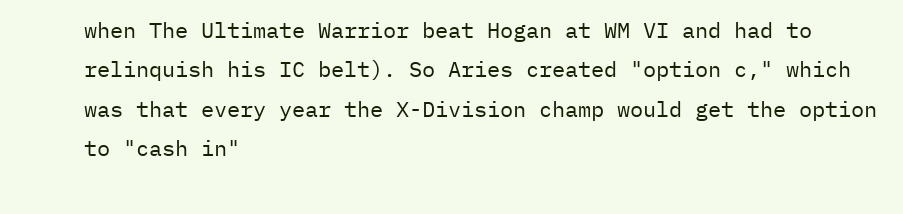when The Ultimate Warrior beat Hogan at WM VI and had to relinquish his IC belt). So Aries created "option c," which was that every year the X-Division champ would get the option to "cash in"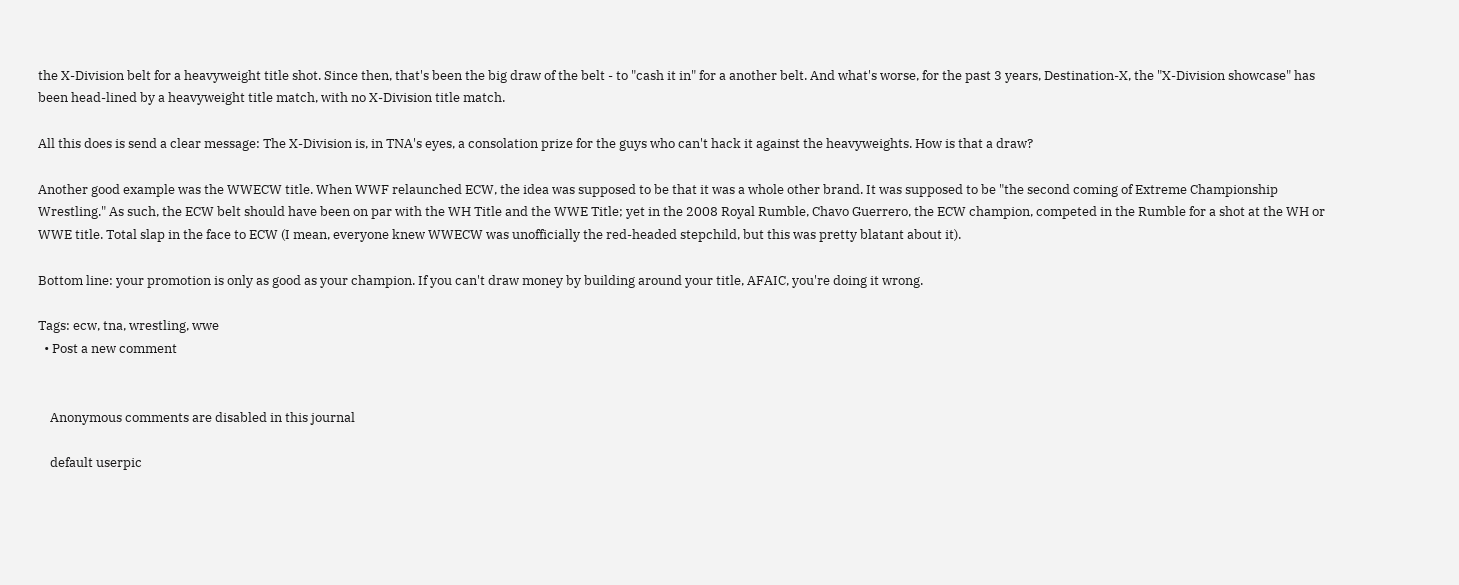the X-Division belt for a heavyweight title shot. Since then, that's been the big draw of the belt - to "cash it in" for a another belt. And what's worse, for the past 3 years, Destination-X, the "X-Division showcase" has been head-lined by a heavyweight title match, with no X-Division title match.

All this does is send a clear message: The X-Division is, in TNA's eyes, a consolation prize for the guys who can't hack it against the heavyweights. How is that a draw?

Another good example was the WWECW title. When WWF relaunched ECW, the idea was supposed to be that it was a whole other brand. It was supposed to be "the second coming of Extreme Championship Wrestling." As such, the ECW belt should have been on par with the WH Title and the WWE Title; yet in the 2008 Royal Rumble, Chavo Guerrero, the ECW champion, competed in the Rumble for a shot at the WH or WWE title. Total slap in the face to ECW (I mean, everyone knew WWECW was unofficially the red-headed stepchild, but this was pretty blatant about it).

Bottom line: your promotion is only as good as your champion. If you can't draw money by building around your title, AFAIC, you're doing it wrong.

Tags: ecw, tna, wrestling, wwe
  • Post a new comment


    Anonymous comments are disabled in this journal

    default userpic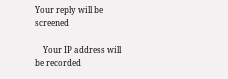Your reply will be screened

    Your IP address will be recorded